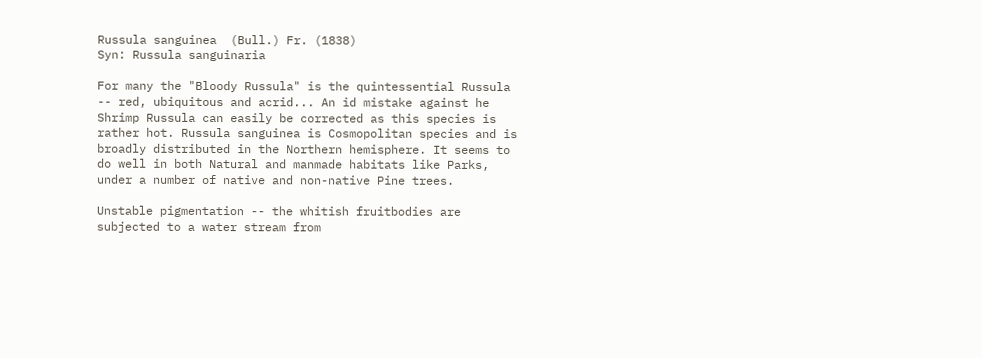Russula sanguinea  (Bull.) Fr. (1838)
Syn: Russula sanguinaria

For many the "Bloody Russula" is the quintessential Russula -- red, ubiquitous and acrid... An id mistake against he Shrimp Russula can easily be corrected as this species is rather hot. Russula sanguinea is Cosmopolitan species and is broadly distributed in the Northern hemisphere. It seems to do well in both Natural and manmade habitats like Parks, under a number of native and non-native Pine trees.

Unstable pigmentation -- the whitish fruitbodies are subjected to a water stream from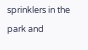sprinklers in the park and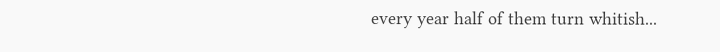every year half of them turn whitish...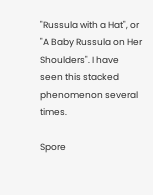"Russula with a Hat", or "A Baby Russula on Her Shoulders". I have seen this stacked phenomenon several times.

Spore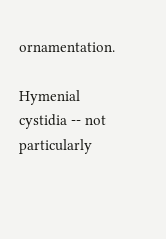ornamentation.

Hymenial cystidia -- not particularly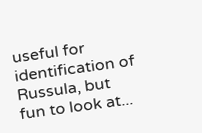useful for identification of Russula, but fun to look at...